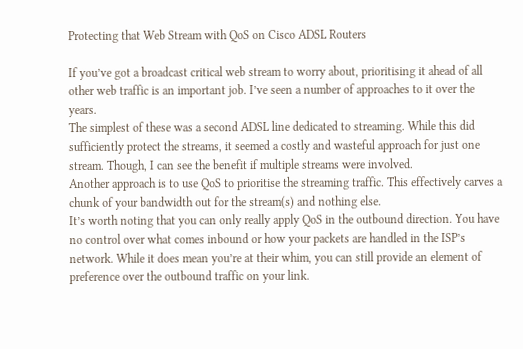Protecting that Web Stream with QoS on Cisco ADSL Routers

If you’ve got a broadcast critical web stream to worry about, prioritising it ahead of all other web traffic is an important job. I’ve seen a number of approaches to it over the years.
The simplest of these was a second ADSL line dedicated to streaming. While this did sufficiently protect the streams, it seemed a costly and wasteful approach for just one stream. Though, I can see the benefit if multiple streams were involved.
Another approach is to use QoS to prioritise the streaming traffic. This effectively carves a chunk of your bandwidth out for the stream(s) and nothing else.
It’s worth noting that you can only really apply QoS in the outbound direction. You have no control over what comes inbound or how your packets are handled in the ISP’s network. While it does mean you’re at their whim, you can still provide an element of preference over the outbound traffic on your link.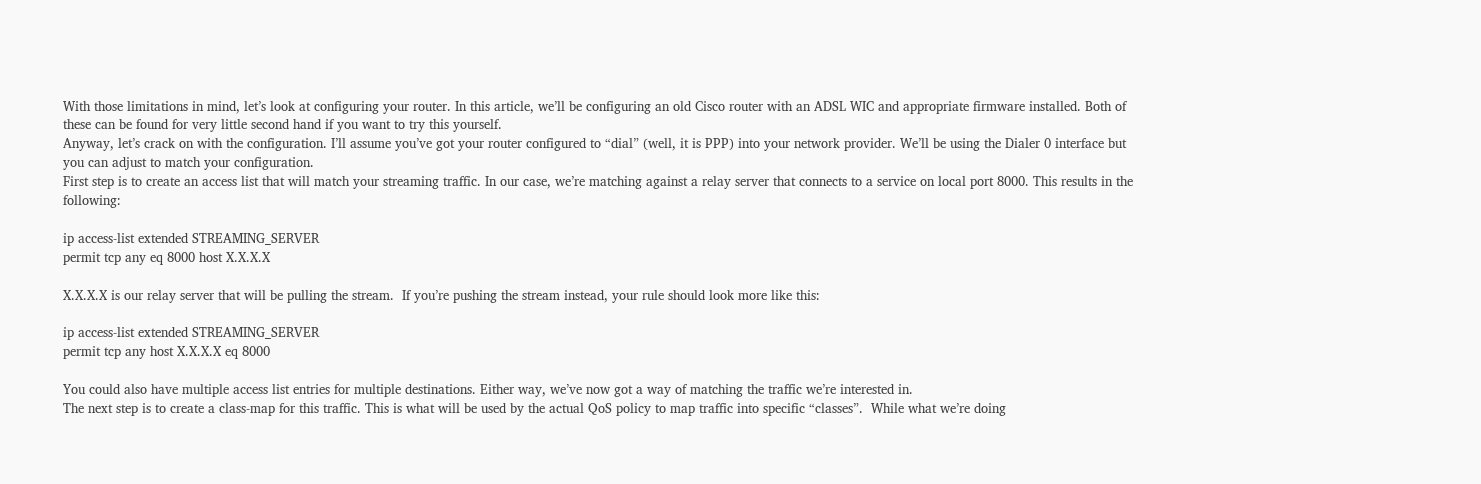With those limitations in mind, let’s look at configuring your router. In this article, we’ll be configuring an old Cisco router with an ADSL WIC and appropriate firmware installed. Both of these can be found for very little second hand if you want to try this yourself.
Anyway, let’s crack on with the configuration. I’ll assume you’ve got your router configured to “dial” (well, it is PPP) into your network provider. We’ll be using the Dialer 0 interface but you can adjust to match your configuration.
First step is to create an access list that will match your streaming traffic. In our case, we’re matching against a relay server that connects to a service on local port 8000. This results in the following:

ip access-list extended STREAMING_SERVER
permit tcp any eq 8000 host X.X.X.X

X.X.X.X is our relay server that will be pulling the stream.  If you’re pushing the stream instead, your rule should look more like this:

ip access-list extended STREAMING_SERVER
permit tcp any host X.X.X.X eq 8000

You could also have multiple access list entries for multiple destinations. Either way, we’ve now got a way of matching the traffic we’re interested in.
The next step is to create a class-map for this traffic. This is what will be used by the actual QoS policy to map traffic into specific “classes”.  While what we’re doing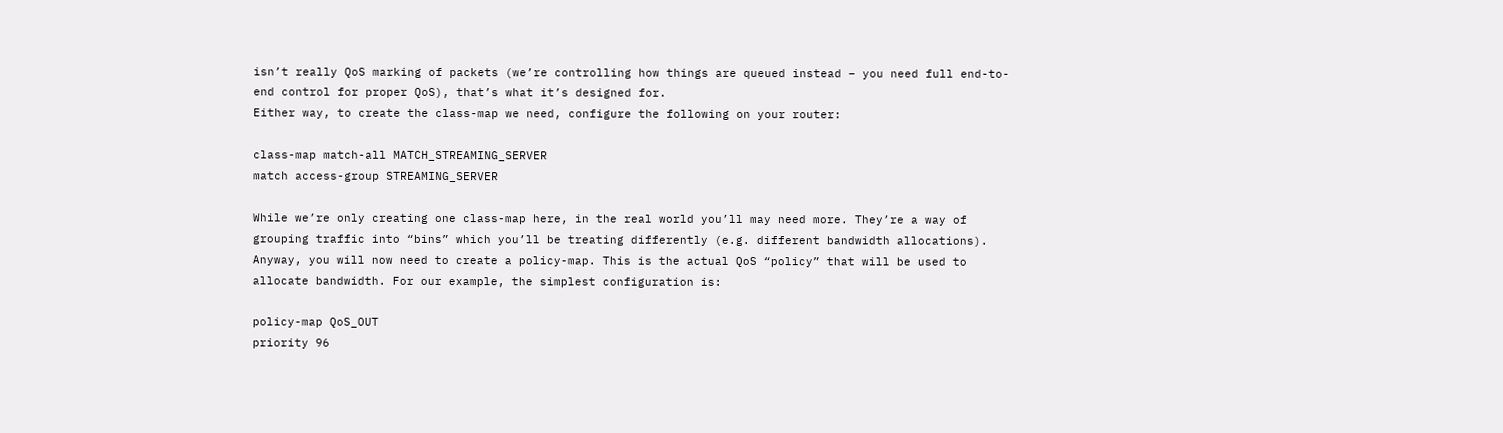isn’t really QoS marking of packets (we’re controlling how things are queued instead – you need full end-to-end control for proper QoS), that’s what it’s designed for.
Either way, to create the class-map we need, configure the following on your router:

class-map match-all MATCH_STREAMING_SERVER
match access-group STREAMING_SERVER

While we’re only creating one class-map here, in the real world you’ll may need more. They’re a way of grouping traffic into “bins” which you’ll be treating differently (e.g. different bandwidth allocations).
Anyway, you will now need to create a policy-map. This is the actual QoS “policy” that will be used to allocate bandwidth. For our example, the simplest configuration is:

policy-map QoS_OUT
priority 96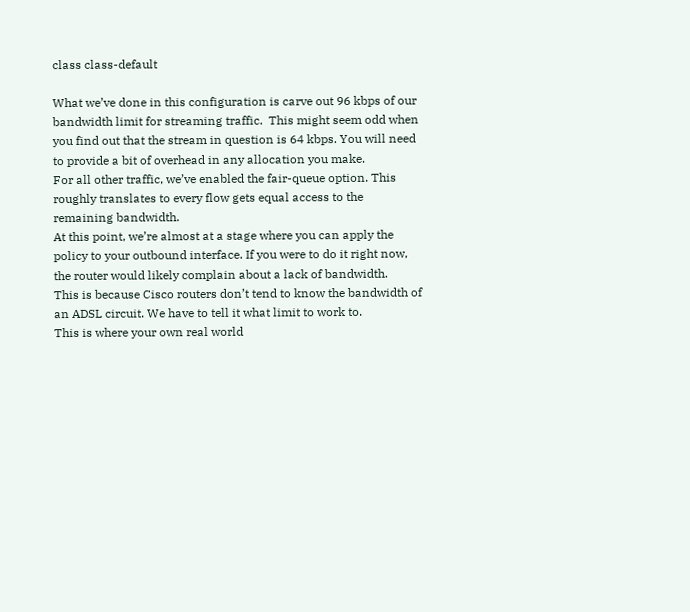class class-default

What we’ve done in this configuration is carve out 96 kbps of our bandwidth limit for streaming traffic.  This might seem odd when you find out that the stream in question is 64 kbps. You will need to provide a bit of overhead in any allocation you make.
For all other traffic, we’ve enabled the fair-queue option. This roughly translates to every flow gets equal access to the remaining bandwidth.
At this point, we’re almost at a stage where you can apply the policy to your outbound interface. If you were to do it right now, the router would likely complain about a lack of bandwidth.
This is because Cisco routers don’t tend to know the bandwidth of an ADSL circuit. We have to tell it what limit to work to.
This is where your own real world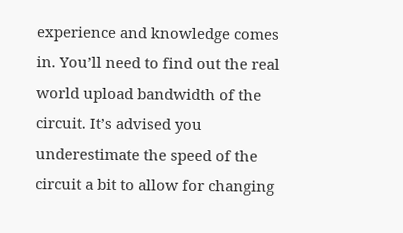experience and knowledge comes in. You’ll need to find out the real world upload bandwidth of the circuit. It’s advised you underestimate the speed of the circuit a bit to allow for changing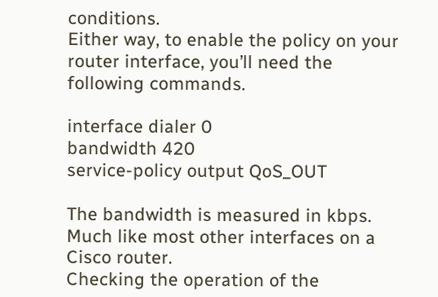conditions.
Either way, to enable the policy on your router interface, you’ll need the following commands.

interface dialer 0
bandwidth 420
service-policy output QoS_OUT

The bandwidth is measured in kbps. Much like most other interfaces on a Cisco router.
Checking the operation of the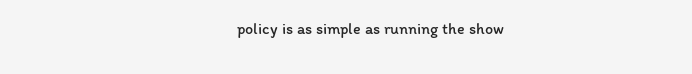policy is as simple as running the show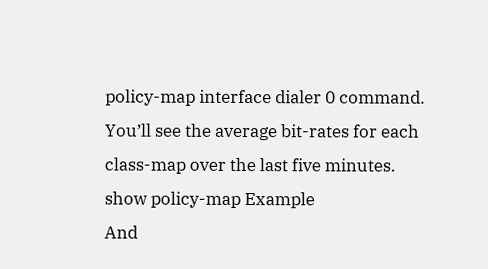policy-map interface dialer 0 command. You’ll see the average bit-rates for each class-map over the last five minutes.
show policy-map Example
And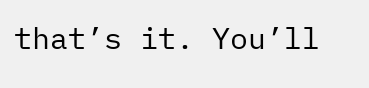that’s it. You’ll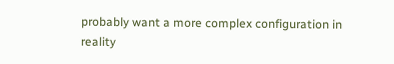probably want a more complex configuration in reality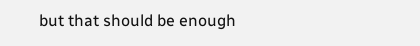but that should be enough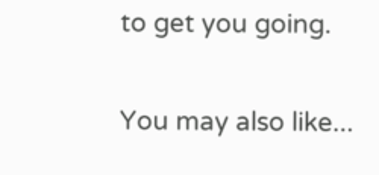to get you going.

You may also like...